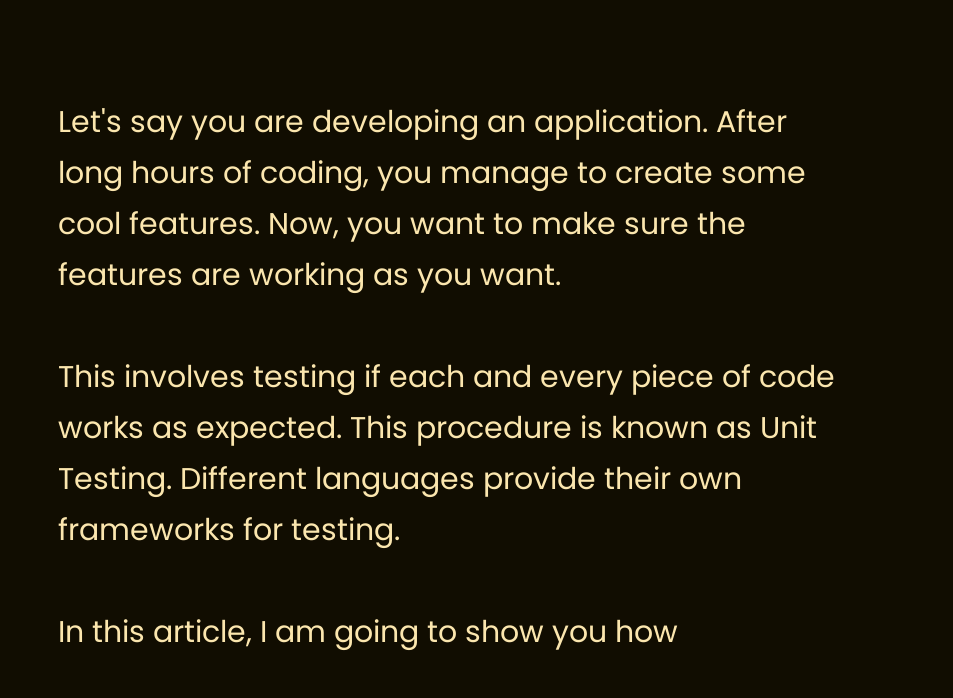Let's say you are developing an application. After long hours of coding, you manage to create some cool features. Now, you want to make sure the features are working as you want.

This involves testing if each and every piece of code works as expected. This procedure is known as Unit Testing. Different languages provide their own frameworks for testing.

In this article, I am going to show you how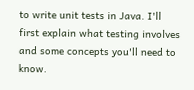to write unit tests in Java. I'll first explain what testing involves and some concepts you'll need to know.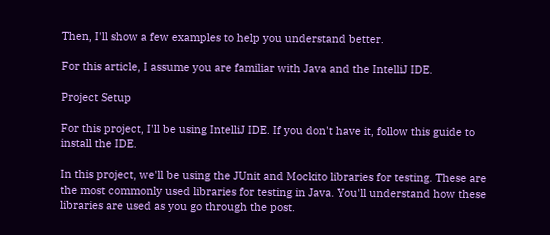Then, I'll show a few examples to help you understand better.

For this article, I assume you are familiar with Java and the IntelliJ IDE.

Project Setup

For this project, I'll be using IntelliJ IDE. If you don't have it, follow this guide to install the IDE.

In this project, we'll be using the JUnit and Mockito libraries for testing. These are the most commonly used libraries for testing in Java. You'll understand how these libraries are used as you go through the post.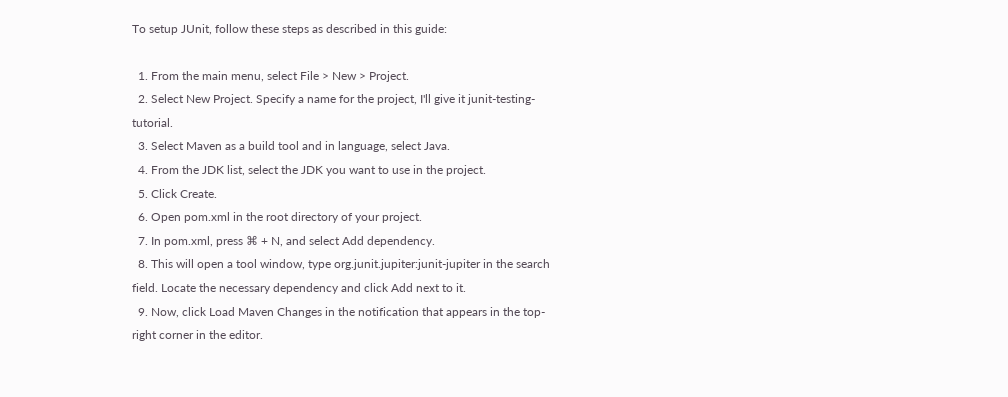To setup JUnit, follow these steps as described in this guide:

  1. From the main menu, select File > New > Project.
  2. Select New Project. Specify a name for the project, I'll give it junit-testing-tutorial.
  3. Select Maven as a build tool and in language, select Java.
  4. From the JDK list, select the JDK you want to use in the project.
  5. Click Create.
  6. Open pom.xml in the root directory of your project.
  7. In pom.xml, press ⌘ + N, and select Add dependency.
  8. This will open a tool window, type org.junit.jupiter:junit-jupiter in the search field. Locate the necessary dependency and click Add next to it.
  9. Now, click Load Maven Changes in the notification that appears in the top-right corner in the editor.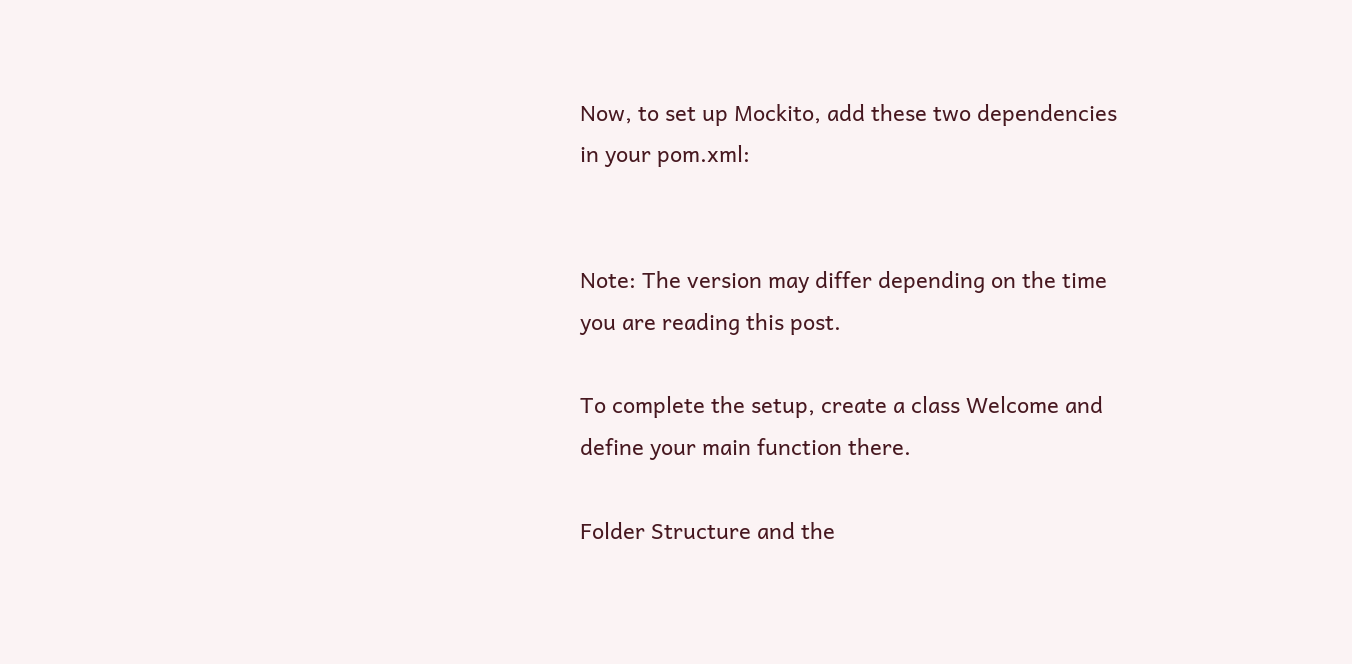Now, to set up Mockito, add these two dependencies in your pom.xml:


Note: The version may differ depending on the time you are reading this post.

To complete the setup, create a class Welcome and define your main function there.

Folder Structure and the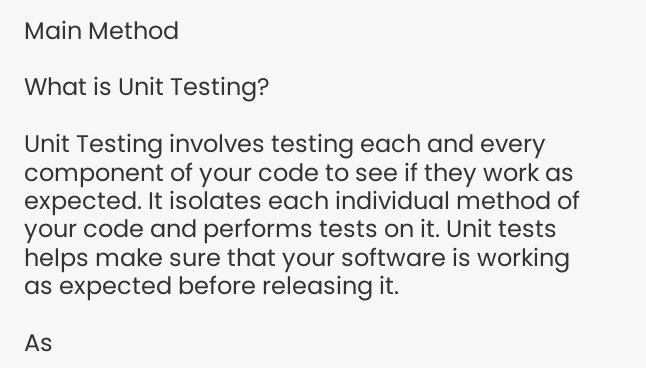Main Method

What is Unit Testing?

Unit Testing involves testing each and every component of your code to see if they work as expected. It isolates each individual method of your code and performs tests on it. Unit tests helps make sure that your software is working as expected before releasing it.

As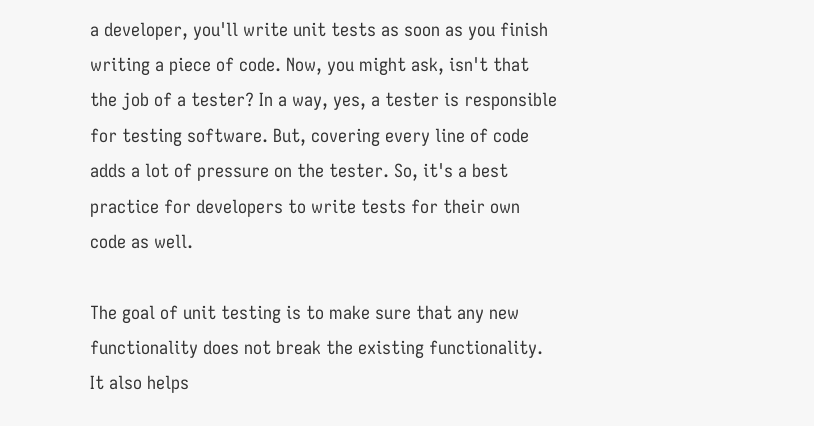a developer, you'll write unit tests as soon as you finish writing a piece of code. Now, you might ask, isn't that the job of a tester? In a way, yes, a tester is responsible for testing software. But, covering every line of code adds a lot of pressure on the tester. So, it's a best practice for developers to write tests for their own code as well.

The goal of unit testing is to make sure that any new functionality does not break the existing functionality. It also helps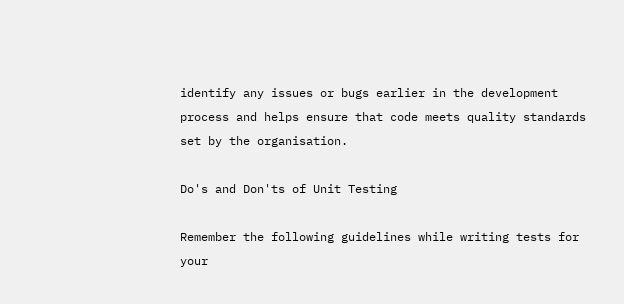identify any issues or bugs earlier in the development process and helps ensure that code meets quality standards set by the organisation.

Do's and Don'ts of Unit Testing

Remember the following guidelines while writing tests for your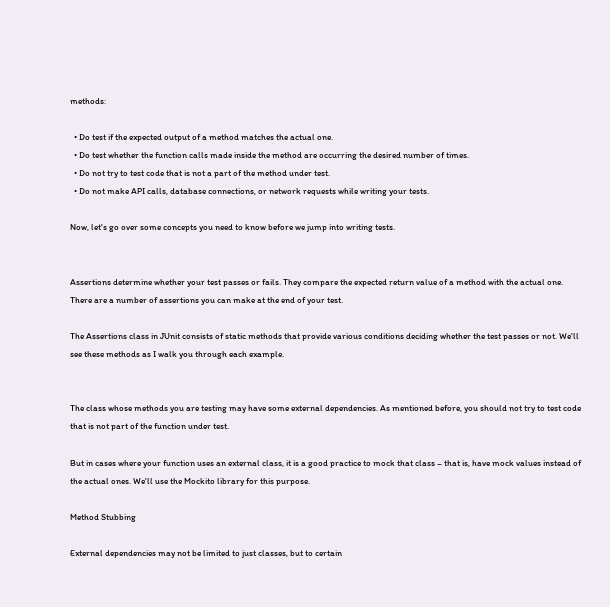methods:

  • Do test if the expected output of a method matches the actual one.
  • Do test whether the function calls made inside the method are occurring the desired number of times.
  • Do not try to test code that is not a part of the method under test.
  • Do not make API calls, database connections, or network requests while writing your tests.

Now, let's go over some concepts you need to know before we jump into writing tests.


Assertions determine whether your test passes or fails. They compare the expected return value of a method with the actual one. There are a number of assertions you can make at the end of your test.

The Assertions class in JUnit consists of static methods that provide various conditions deciding whether the test passes or not. We'll see these methods as I walk you through each example.


The class whose methods you are testing may have some external dependencies. As mentioned before, you should not try to test code that is not part of the function under test.

But in cases where your function uses an external class, it is a good practice to mock that class – that is, have mock values instead of the actual ones. We'll use the Mockito library for this purpose.

Method Stubbing

External dependencies may not be limited to just classes, but to certain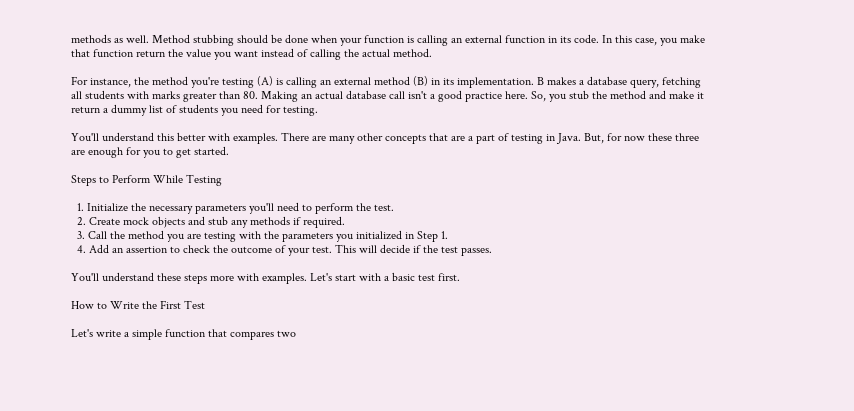methods as well. Method stubbing should be done when your function is calling an external function in its code. In this case, you make that function return the value you want instead of calling the actual method.

For instance, the method you're testing (A) is calling an external method (B) in its implementation. B makes a database query, fetching all students with marks greater than 80. Making an actual database call isn't a good practice here. So, you stub the method and make it return a dummy list of students you need for testing.

You'll understand this better with examples. There are many other concepts that are a part of testing in Java. But, for now these three are enough for you to get started.

Steps to Perform While Testing

  1. Initialize the necessary parameters you'll need to perform the test.
  2. Create mock objects and stub any methods if required.
  3. Call the method you are testing with the parameters you initialized in Step 1.
  4. Add an assertion to check the outcome of your test. This will decide if the test passes.

You'll understand these steps more with examples. Let's start with a basic test first.

How to Write the First Test

Let's write a simple function that compares two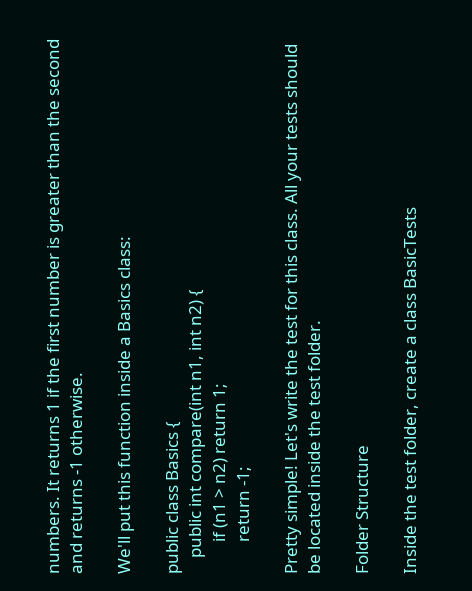numbers. It returns 1 if the first number is greater than the second and returns -1 otherwise.

We'll put this function inside a Basics class:

public class Basics {
    public int compare(int n1, int n2) {
        if (n1 > n2) return 1;
        return -1;

Pretty simple! Let's write the test for this class. All your tests should be located inside the test folder.

Folder Structure

Inside the test folder, create a class BasicTests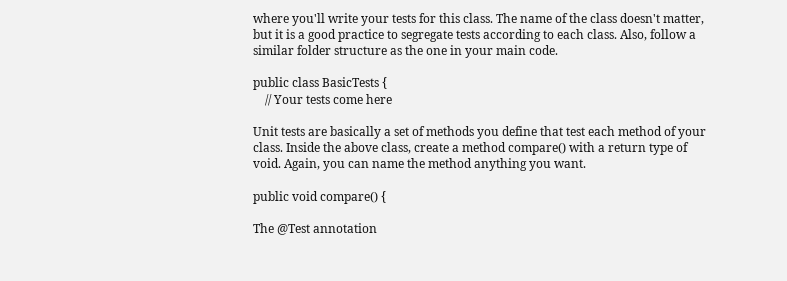where you'll write your tests for this class. The name of the class doesn't matter, but it is a good practice to segregate tests according to each class. Also, follow a similar folder structure as the one in your main code.

public class BasicTests {
    // Your tests come here

Unit tests are basically a set of methods you define that test each method of your class. Inside the above class, create a method compare() with a return type of void. Again, you can name the method anything you want.

public void compare() {

The @Test annotation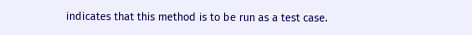indicates that this method is to be run as a test case.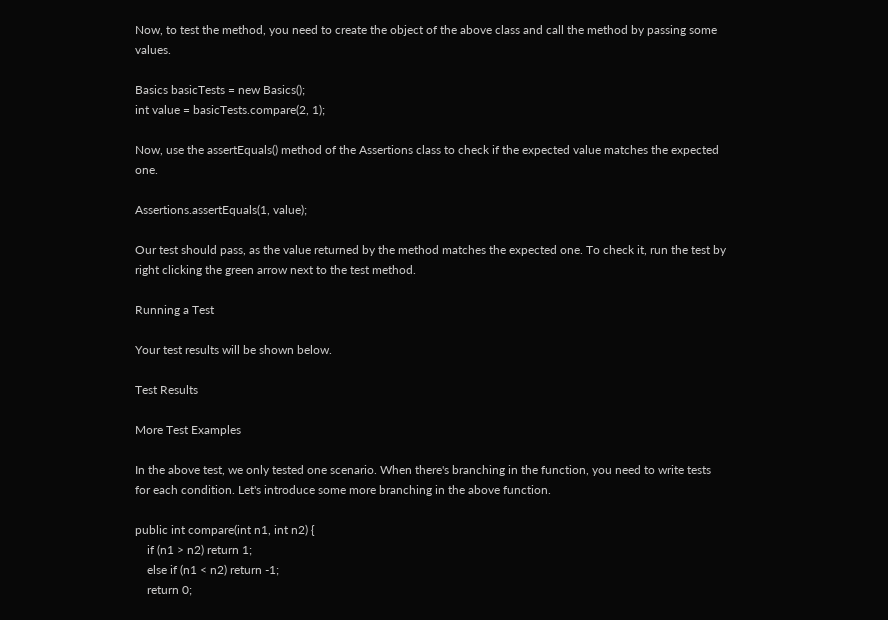Now, to test the method, you need to create the object of the above class and call the method by passing some values.

Basics basicTests = new Basics();
int value = basicTests.compare(2, 1);

Now, use the assertEquals() method of the Assertions class to check if the expected value matches the expected one.

Assertions.assertEquals(1, value);

Our test should pass, as the value returned by the method matches the expected one. To check it, run the test by right clicking the green arrow next to the test method.

Running a Test

Your test results will be shown below.

Test Results

More Test Examples

In the above test, we only tested one scenario. When there's branching in the function, you need to write tests for each condition. Let's introduce some more branching in the above function.

public int compare(int n1, int n2) {
    if (n1 > n2) return 1;
    else if (n1 < n2) return -1;
    return 0;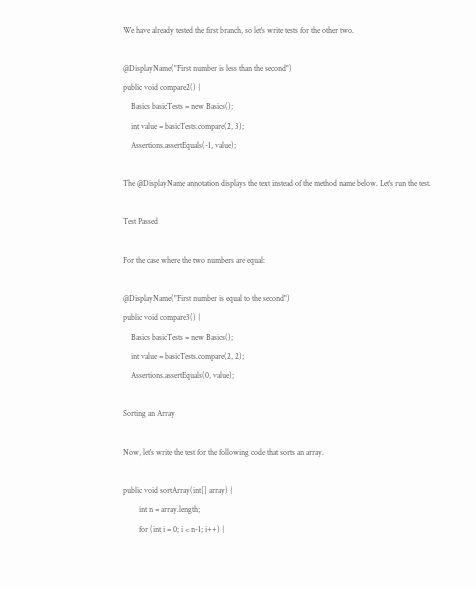We have already tested the first branch, so let's write tests for the other two.

@DisplayName("First number is less than the second")
public void compare2() {
    Basics basicTests = new Basics();
    int value = basicTests.compare(2, 3);
    Assertions.assertEquals(-1, value);

The @DisplayName annotation displays the text instead of the method name below. Let's run the test.

Test Passed

For the case where the two numbers are equal:

@DisplayName("First number is equal to the second")
public void compare3() {
    Basics basicTests = new Basics();
    int value = basicTests.compare(2, 2);
    Assertions.assertEquals(0, value);

Sorting an Array

Now, let's write the test for the following code that sorts an array.

public void sortArray(int[] array) {
        int n = array.length;
        for (int i = 0; i < n-1; i++) {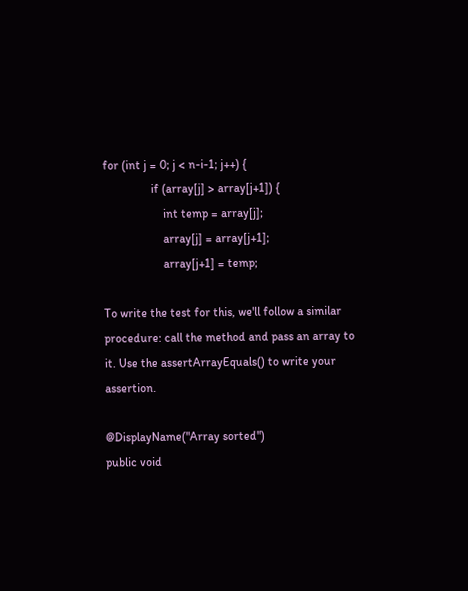for (int j = 0; j < n-i-1; j++) {
                if (array[j] > array[j+1]) {
                    int temp = array[j];
                    array[j] = array[j+1];
                    array[j+1] = temp;

To write the test for this, we'll follow a similar procedure: call the method and pass an array to it. Use the assertArrayEquals() to write your assertion.

@DisplayName("Array sorted")
public void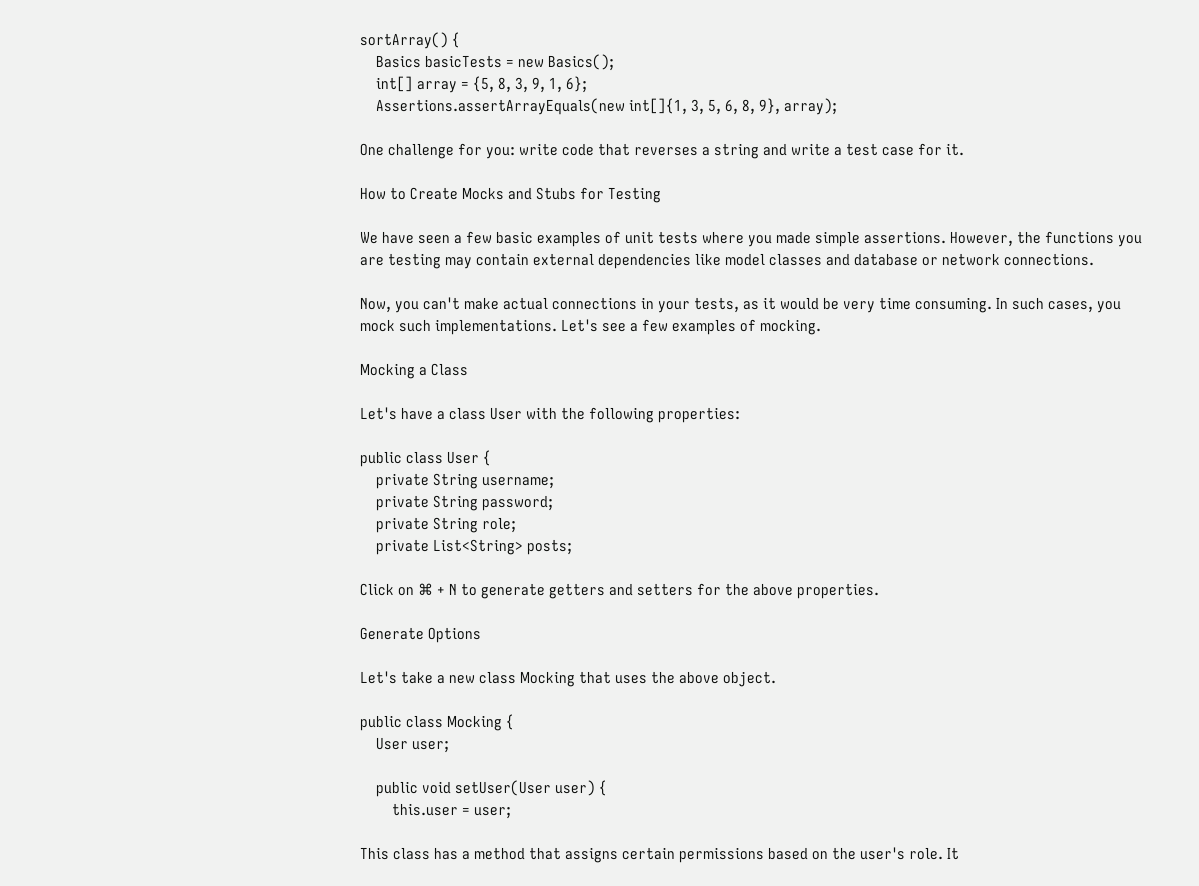sortArray() {
    Basics basicTests = new Basics();
    int[] array = {5, 8, 3, 9, 1, 6};
    Assertions.assertArrayEquals(new int[]{1, 3, 5, 6, 8, 9}, array);

One challenge for you: write code that reverses a string and write a test case for it.

How to Create Mocks and Stubs for Testing

We have seen a few basic examples of unit tests where you made simple assertions. However, the functions you are testing may contain external dependencies like model classes and database or network connections.

Now, you can't make actual connections in your tests, as it would be very time consuming. In such cases, you mock such implementations. Let's see a few examples of mocking.

Mocking a Class

Let's have a class User with the following properties:

public class User {
    private String username;
    private String password;
    private String role;
    private List<String> posts;

Click on ⌘ + N to generate getters and setters for the above properties.

Generate Options

Let's take a new class Mocking that uses the above object.

public class Mocking {
    User user;

    public void setUser(User user) {
        this.user = user;

This class has a method that assigns certain permissions based on the user's role. It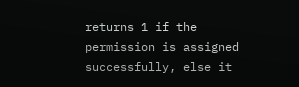returns 1 if the permission is assigned successfully, else it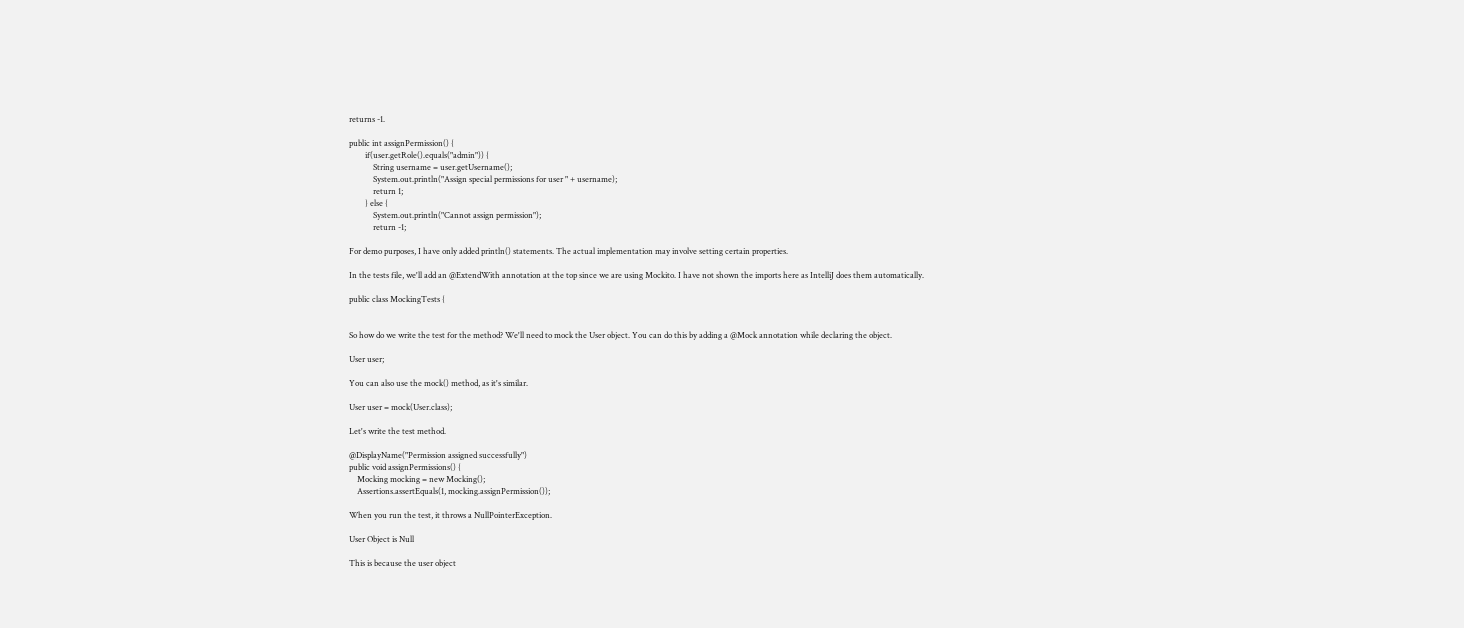returns -1.

public int assignPermission() {
        if(user.getRole().equals("admin")) {
            String username = user.getUsername();
            System.out.println("Assign special permissions for user " + username);
            return 1;
        } else {
            System.out.println("Cannot assign permission");
            return -1;

For demo purposes, I have only added println() statements. The actual implementation may involve setting certain properties.

In the tests file, we'll add an @ExtendWith annotation at the top since we are using Mockito. I have not shown the imports here as IntelliJ does them automatically.

public class MockingTests {


So how do we write the test for the method? We'll need to mock the User object. You can do this by adding a @Mock annotation while declaring the object.

User user;

You can also use the mock() method, as it's similar.

User user = mock(User.class);

Let's write the test method.

@DisplayName("Permission assigned successfully")
public void assignPermissions() {
    Mocking mocking = new Mocking();
    Assertions.assertEquals(1, mocking.assignPermission());

When you run the test, it throws a NullPointerException.

User Object is Null

This is because the user object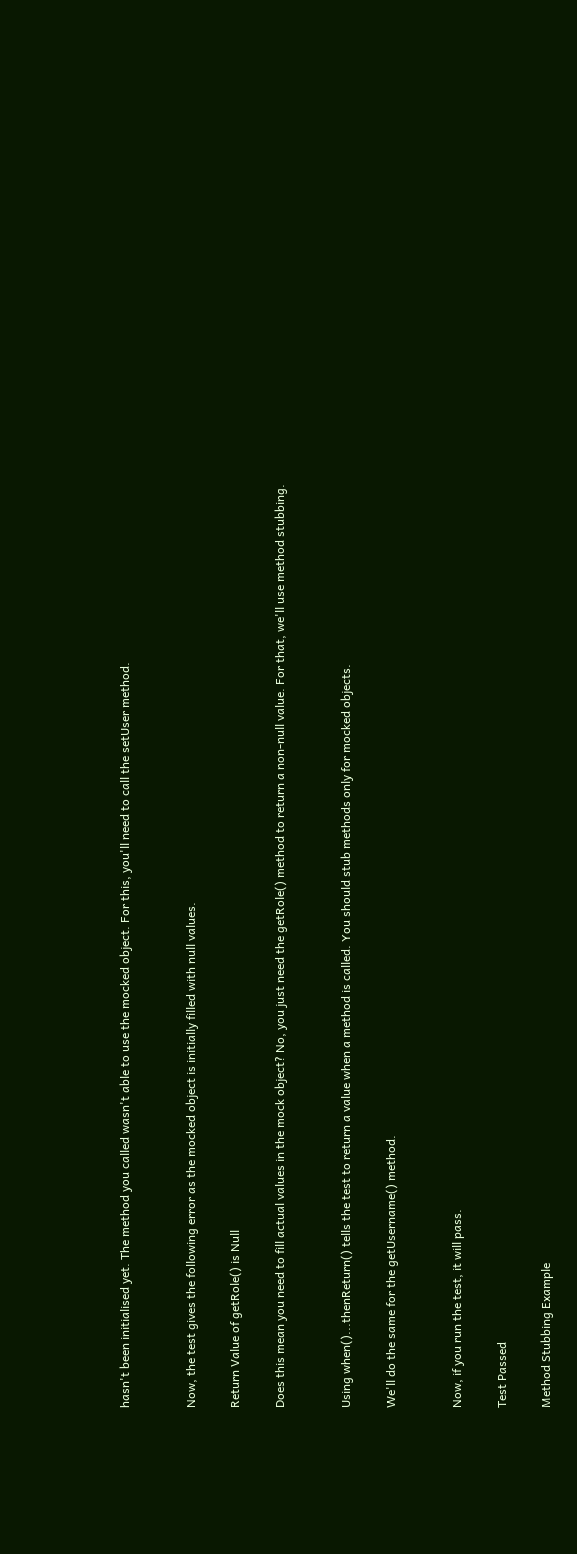hasn't been initialised yet. The method you called wasn't able to use the mocked object. For this, you'll need to call the setUser method.


Now, the test gives the following error as the mocked object is initially filled with null values.

Return Value of getRole() is Null

Does this mean you need to fill actual values in the mock object? No, you just need the getRole() method to return a non-null value. For that, we'll use method stubbing.


Using when()...thenReturn() tells the test to return a value when a method is called. You should stub methods only for mocked objects.

We'll do the same for the getUsername() method.


Now, if you run the test, it will pass.

Test Passed

Method Stubbing Example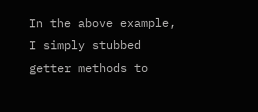In the above example, I simply stubbed getter methods to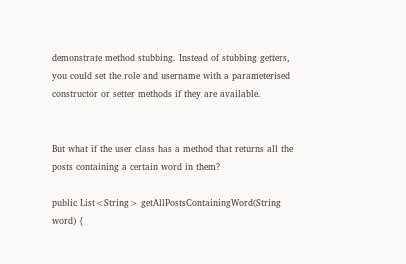demonstrate method stubbing. Instead of stubbing getters, you could set the role and username with a parameterised constructor or setter methods if they are available.


But what if the user class has a method that returns all the posts containing a certain word in them?

public List<String> getAllPostsContainingWord(String word) {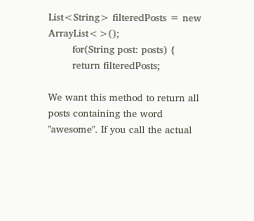List<String> filteredPosts = new ArrayList<>();
        for(String post: posts) {
        return filteredPosts;

We want this method to return all posts containing the word "awesome". If you call the actual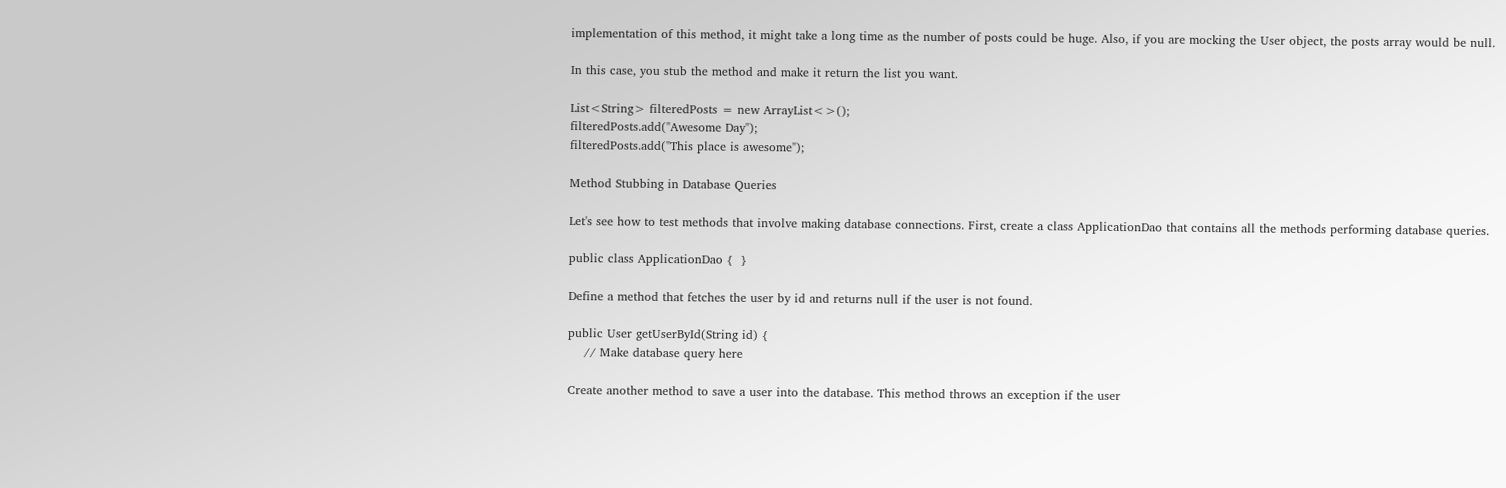implementation of this method, it might take a long time as the number of posts could be huge. Also, if you are mocking the User object, the posts array would be null.

In this case, you stub the method and make it return the list you want.

List<String> filteredPosts = new ArrayList<>();
filteredPosts.add("Awesome Day");
filteredPosts.add("This place is awesome");

Method Stubbing in Database Queries

Let's see how to test methods that involve making database connections. First, create a class ApplicationDao that contains all the methods performing database queries.

public class ApplicationDao {  }

Define a method that fetches the user by id and returns null if the user is not found.

public User getUserById(String id) {
    // Make database query here

Create another method to save a user into the database. This method throws an exception if the user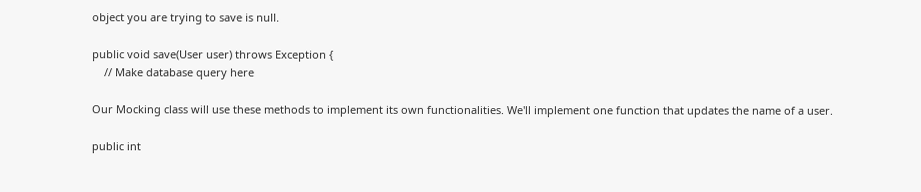object you are trying to save is null.

public void save(User user) throws Exception {
    // Make database query here

Our Mocking class will use these methods to implement its own functionalities. We'll implement one function that updates the name of a user.

public int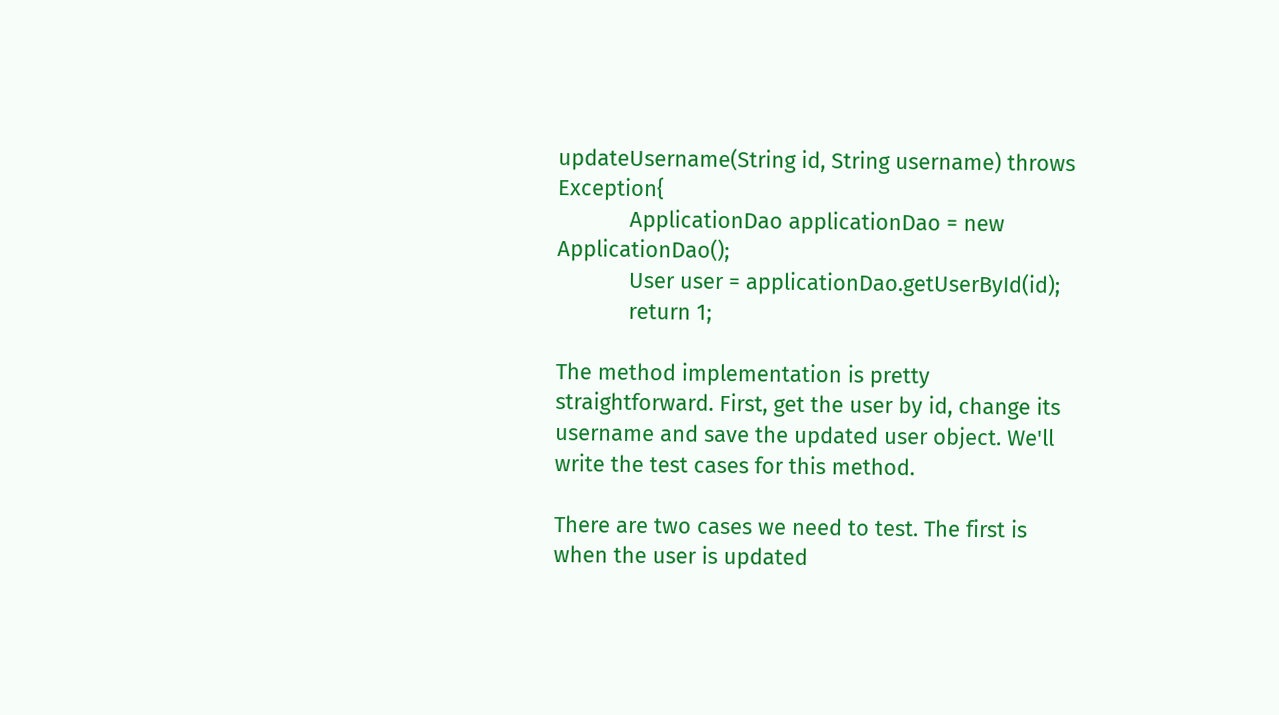updateUsername(String id, String username) throws Exception{
            ApplicationDao applicationDao = new ApplicationDao();
            User user = applicationDao.getUserById(id);
            return 1;

The method implementation is pretty straightforward. First, get the user by id, change its username and save the updated user object. We'll write the test cases for this method.

There are two cases we need to test. The first is when the user is updated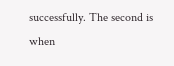successfully. The second is when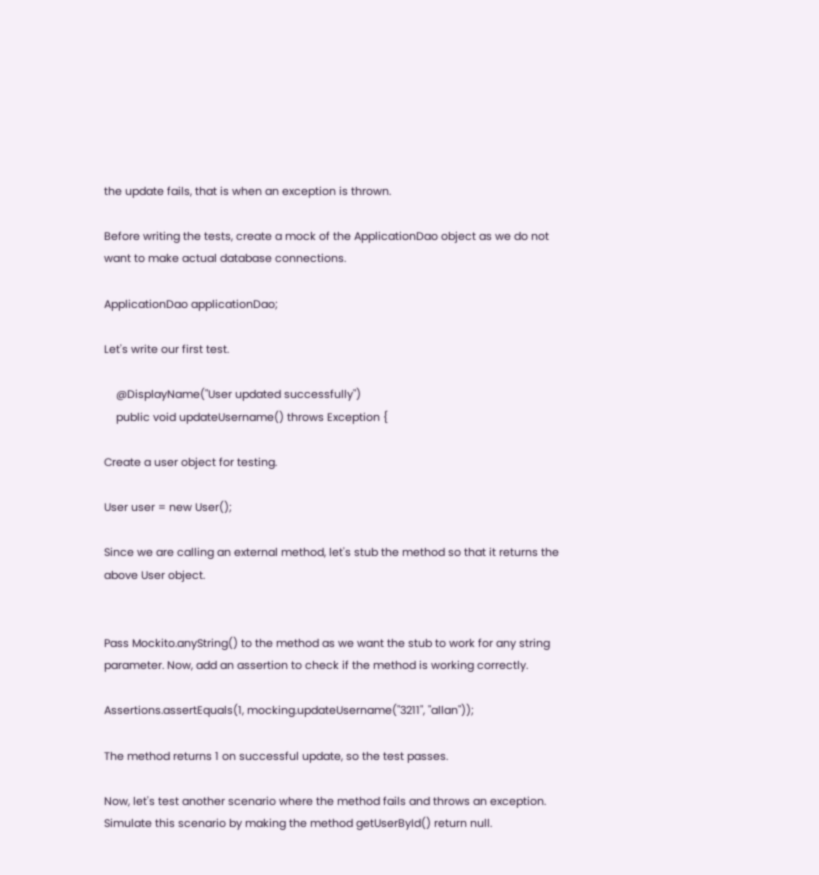the update fails, that is when an exception is thrown.

Before writing the tests, create a mock of the ApplicationDao object as we do not want to make actual database connections.

ApplicationDao applicationDao;

Let's write our first test.

    @DisplayName("User updated successfully")
    public void updateUsername() throws Exception {

Create a user object for testing.

User user = new User();

Since we are calling an external method, let's stub the method so that it returns the above User object.


Pass Mockito.anyString() to the method as we want the stub to work for any string parameter. Now, add an assertion to check if the method is working correctly.

Assertions.assertEquals(1, mocking.updateUsername("3211", "allan"));

The method returns 1 on successful update, so the test passes.

Now, let's test another scenario where the method fails and throws an exception. Simulate this scenario by making the method getUserById() return null.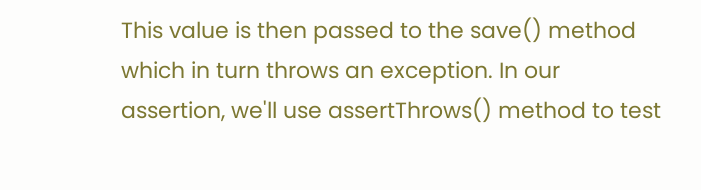This value is then passed to the save() method which in turn throws an exception. In our assertion, we'll use assertThrows() method to test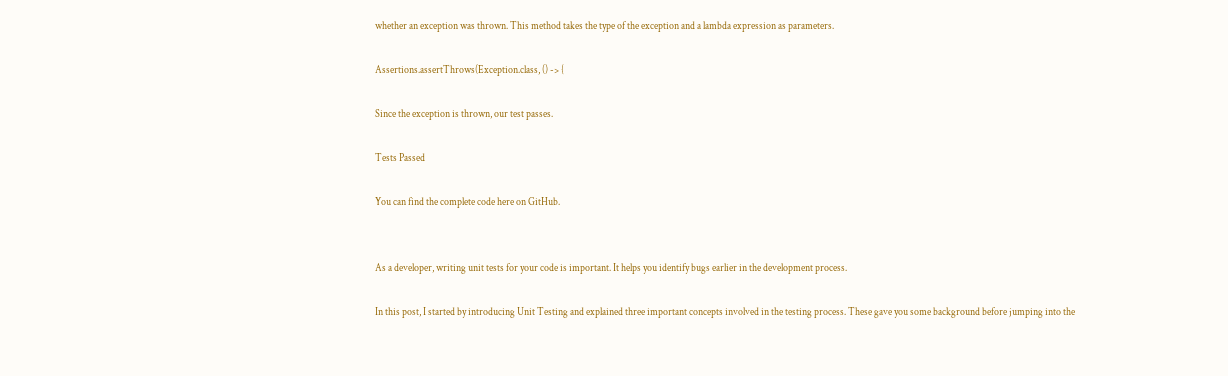whether an exception was thrown. This method takes the type of the exception and a lambda expression as parameters.

Assertions.assertThrows(Exception.class, () -> {

Since the exception is thrown, our test passes.

Tests Passed

You can find the complete code here on GitHub.


As a developer, writing unit tests for your code is important. It helps you identify bugs earlier in the development process.

In this post, I started by introducing Unit Testing and explained three important concepts involved in the testing process. These gave you some background before jumping into the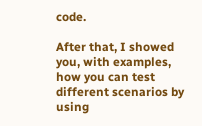code.

After that, I showed you, with examples, how you can test different scenarios by using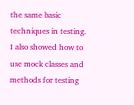the same basic techniques in testing. I also showed how to use mock classes and methods for testing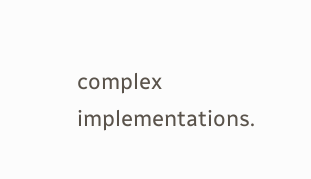complex implementations.